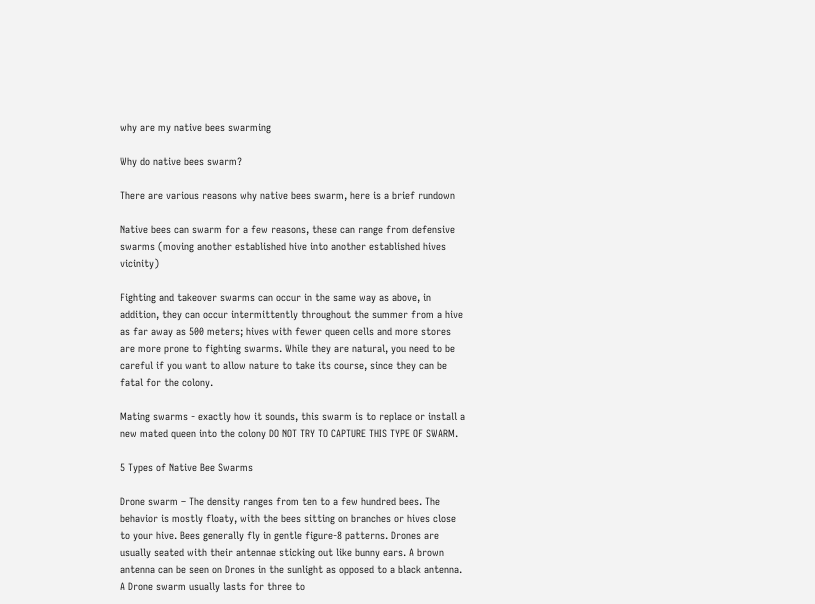why are my native bees swarming

Why do native bees swarm?

There are various reasons why native bees swarm, here is a brief rundown

Native bees can swarm for a few reasons, these can range from defensive swarms (moving another established hive into another established hives vicinity)

Fighting and takeover swarms can occur in the same way as above, in addition, they can occur intermittently throughout the summer from a hive as far away as 500 meters; hives with fewer queen cells and more stores are more prone to fighting swarms. While they are natural, you need to be careful if you want to allow nature to take its course, since they can be fatal for the colony.

Mating swarms - exactly how it sounds, this swarm is to replace or install a new mated queen into the colony DO NOT TRY TO CAPTURE THIS TYPE OF SWARM.

5 Types of Native Bee Swarms

Drone swarm – The density ranges from ten to a few hundred bees. The behavior is mostly floaty, with the bees sitting on branches or hives close to your hive. Bees generally fly in gentle figure-8 patterns. Drones are usually seated with their antennae sticking out like bunny ears. A brown antenna can be seen on Drones in the sunlight as opposed to a black antenna. A Drone swarm usually lasts for three to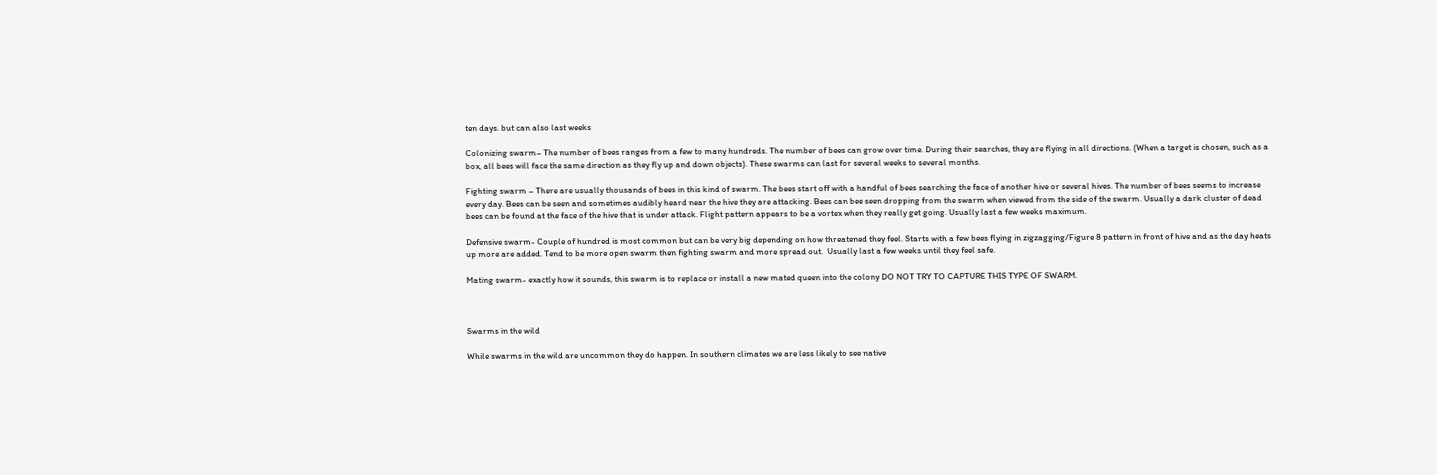ten days. but can also last weeks

Colonizing swarm– The number of bees ranges from a few to many hundreds. The number of bees can grow over time. During their searches, they are flying in all directions. (When a target is chosen, such as a box, all bees will face the same direction as they fly up and down objects). These swarms can last for several weeks to several months.

Fighting swarm – There are usually thousands of bees in this kind of swarm. The bees start off with a handful of bees searching the face of another hive or several hives. The number of bees seems to increase every day. Bees can be seen and sometimes audibly heard near the hive they are attacking. Bees can bee seen dropping from the swarm when viewed from the side of the swarm. Usually a dark cluster of dead bees can be found at the face of the hive that is under attack. Flight pattern appears to be a vortex when they really get going. Usually last a few weeks maximum.

Defensive swarm- Couple of hundred is most common but can be very big depending on how threatened they feel. Starts with a few bees flying in zigzagging/Figure 8 pattern in front of hive and as the day heats up more are added. Tend to be more open swarm then fighting swarm and more spread out.  Usually last a few weeks until they feel safe.

Mating swarm- exactly how it sounds, this swarm is to replace or install a new mated queen into the colony DO NOT TRY TO CAPTURE THIS TYPE OF SWARM.



Swarms in the wild

While swarms in the wild are uncommon they do happen. In southern climates we are less likely to see native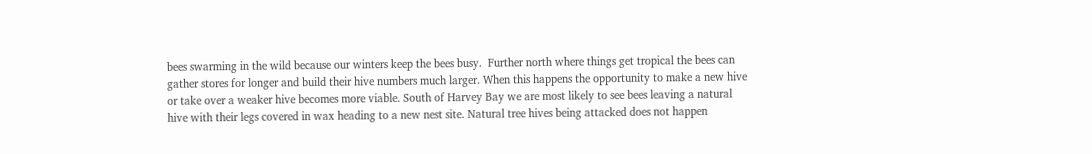bees swarming in the wild because our winters keep the bees busy.  Further north where things get tropical the bees can gather stores for longer and build their hive numbers much larger. When this happens the opportunity to make a new hive or take over a weaker hive becomes more viable. South of Harvey Bay we are most likely to see bees leaving a natural hive with their legs covered in wax heading to a new nest site. Natural tree hives being attacked does not happen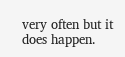very often but it does happen.